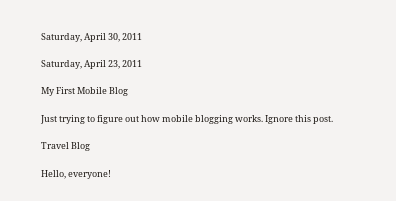Saturday, April 30, 2011

Saturday, April 23, 2011

My First Mobile Blog

Just trying to figure out how mobile blogging works. Ignore this post.

Travel Blog

Hello, everyone!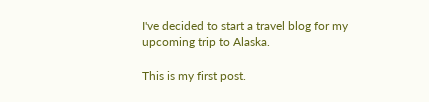I've decided to start a travel blog for my upcoming trip to Alaska.

This is my first post.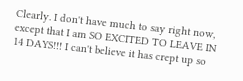Clearly. I don't have much to say right now, except that I am SO EXCITED TO LEAVE IN 14 DAYS!!! I can't believe it has crept up so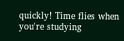quickly! Time flies when you're studying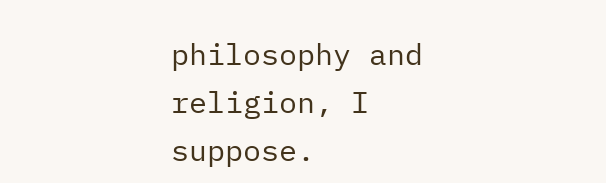philosophy and religion, I suppose.